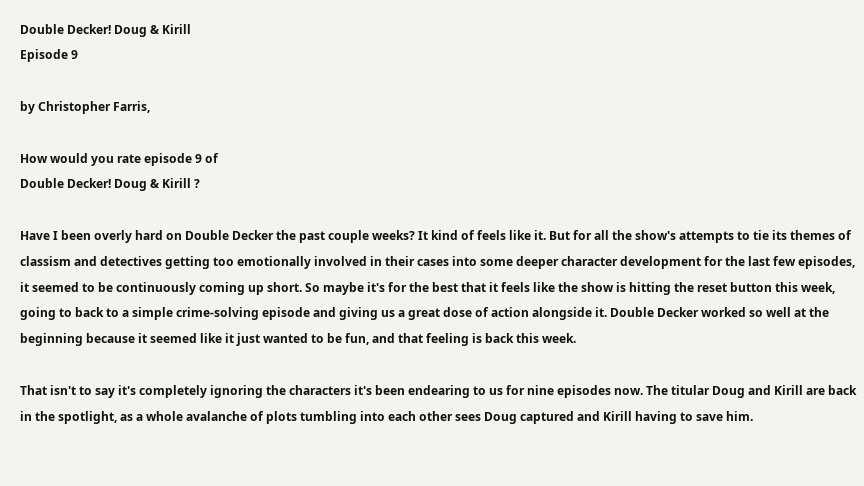Double Decker! Doug & Kirill
Episode 9

by Christopher Farris,

How would you rate episode 9 of
Double Decker! Doug & Kirill ?

Have I been overly hard on Double Decker the past couple weeks? It kind of feels like it. But for all the show's attempts to tie its themes of classism and detectives getting too emotionally involved in their cases into some deeper character development for the last few episodes, it seemed to be continuously coming up short. So maybe it's for the best that it feels like the show is hitting the reset button this week, going to back to a simple crime-solving episode and giving us a great dose of action alongside it. Double Decker worked so well at the beginning because it seemed like it just wanted to be fun, and that feeling is back this week.

That isn't to say it's completely ignoring the characters it's been endearing to us for nine episodes now. The titular Doug and Kirill are back in the spotlight, as a whole avalanche of plots tumbling into each other sees Doug captured and Kirill having to save him.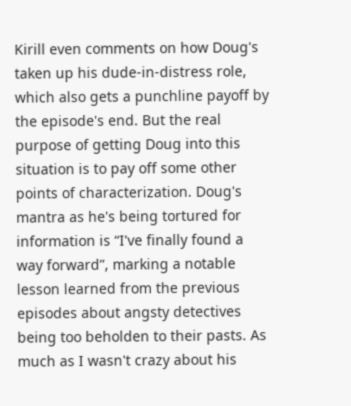Kirill even comments on how Doug's taken up his dude-in-distress role, which also gets a punchline payoff by the episode's end. But the real purpose of getting Doug into this situation is to pay off some other points of characterization. Doug's mantra as he's being tortured for information is “I've finally found a way forward”, marking a notable lesson learned from the previous episodes about angsty detectives being too beholden to their pasts. As much as I wasn't crazy about his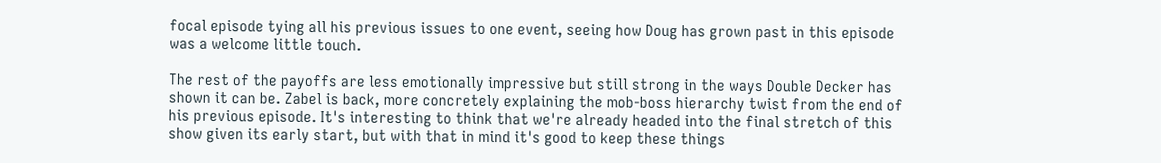focal episode tying all his previous issues to one event, seeing how Doug has grown past in this episode was a welcome little touch.

The rest of the payoffs are less emotionally impressive but still strong in the ways Double Decker has shown it can be. Zabel is back, more concretely explaining the mob-boss hierarchy twist from the end of his previous episode. It's interesting to think that we're already headed into the final stretch of this show given its early start, but with that in mind it's good to keep these things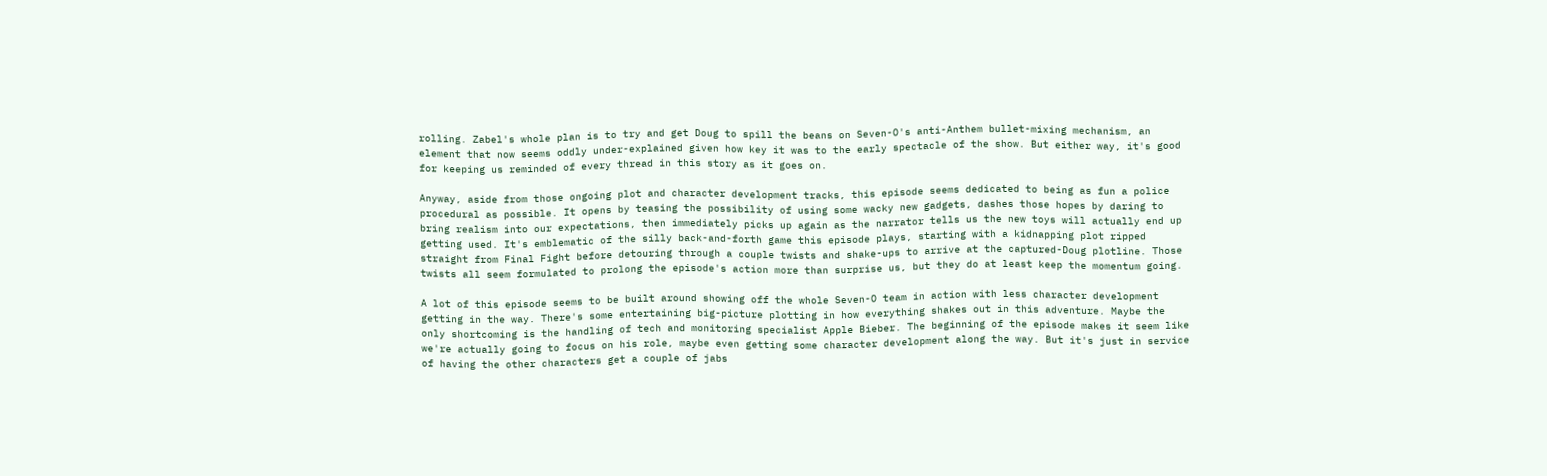rolling. Zabel's whole plan is to try and get Doug to spill the beans on Seven-O's anti-Anthem bullet-mixing mechanism, an element that now seems oddly under-explained given how key it was to the early spectacle of the show. But either way, it's good for keeping us reminded of every thread in this story as it goes on.

Anyway, aside from those ongoing plot and character development tracks, this episode seems dedicated to being as fun a police procedural as possible. It opens by teasing the possibility of using some wacky new gadgets, dashes those hopes by daring to bring realism into our expectations, then immediately picks up again as the narrator tells us the new toys will actually end up getting used. It's emblematic of the silly back-and-forth game this episode plays, starting with a kidnapping plot ripped straight from Final Fight before detouring through a couple twists and shake-ups to arrive at the captured-Doug plotline. Those twists all seem formulated to prolong the episode's action more than surprise us, but they do at least keep the momentum going.

A lot of this episode seems to be built around showing off the whole Seven-O team in action with less character development getting in the way. There's some entertaining big-picture plotting in how everything shakes out in this adventure. Maybe the only shortcoming is the handling of tech and monitoring specialist Apple Bieber. The beginning of the episode makes it seem like we're actually going to focus on his role, maybe even getting some character development along the way. But it's just in service of having the other characters get a couple of jabs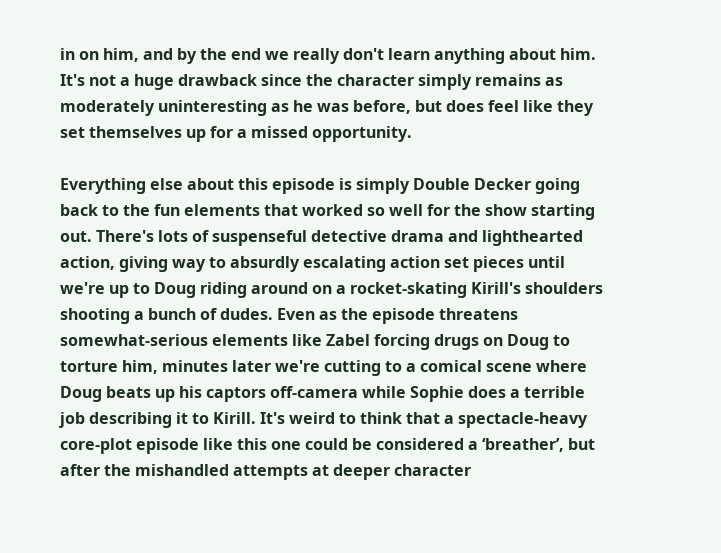in on him, and by the end we really don't learn anything about him. It's not a huge drawback since the character simply remains as moderately uninteresting as he was before, but does feel like they set themselves up for a missed opportunity.

Everything else about this episode is simply Double Decker going back to the fun elements that worked so well for the show starting out. There's lots of suspenseful detective drama and lighthearted action, giving way to absurdly escalating action set pieces until we're up to Doug riding around on a rocket-skating Kirill's shoulders shooting a bunch of dudes. Even as the episode threatens somewhat-serious elements like Zabel forcing drugs on Doug to torture him, minutes later we're cutting to a comical scene where Doug beats up his captors off-camera while Sophie does a terrible job describing it to Kirill. It's weird to think that a spectacle-heavy core-plot episode like this one could be considered a ‘breather’, but after the mishandled attempts at deeper character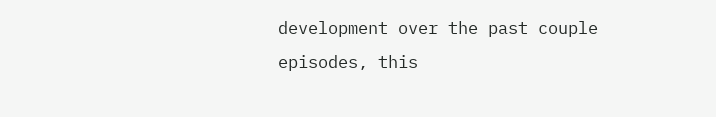development over the past couple episodes, this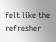felt like the refresher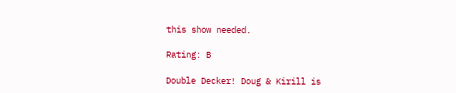this show needed.

Rating: B

Double Decker! Doug & Kirill is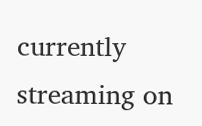currently streaming on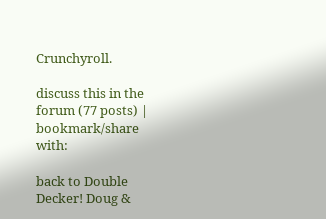Crunchyroll.

discuss this in the forum (77 posts) |
bookmark/share with:

back to Double Decker! Doug &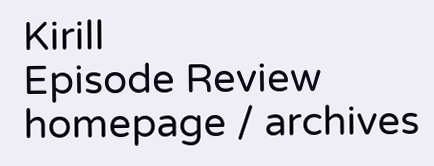Kirill
Episode Review homepage / archives